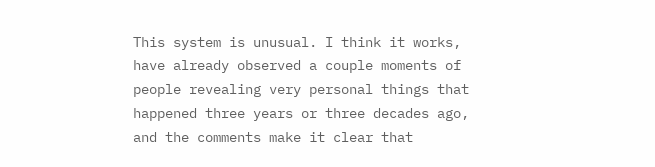This system is unusual. I think it works, have already observed a couple moments of people revealing very personal things that happened three years or three decades ago, and the comments make it clear that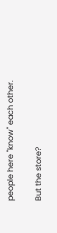people here "know" each other.

But the store?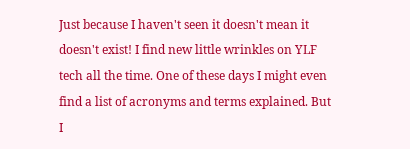Just because I haven't seen it doesn't mean it doesn't exist! I find new little wrinkles on YLF tech all the time. One of these days I might even find a list of acronyms and terms explained. But I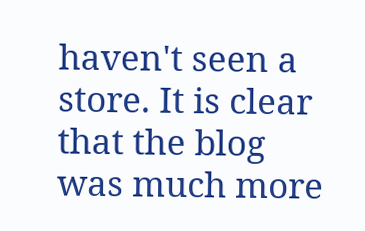haven't seen a store. It is clear that the blog was much more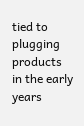tied to plugging products in the early years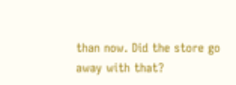than now. Did the store go away with that?